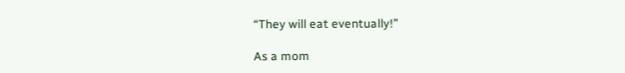“They will eat eventually!”

As a mom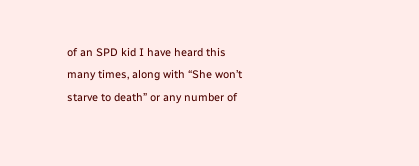of an SPD kid I have heard this many times, along with “She won’t starve to death” or any number of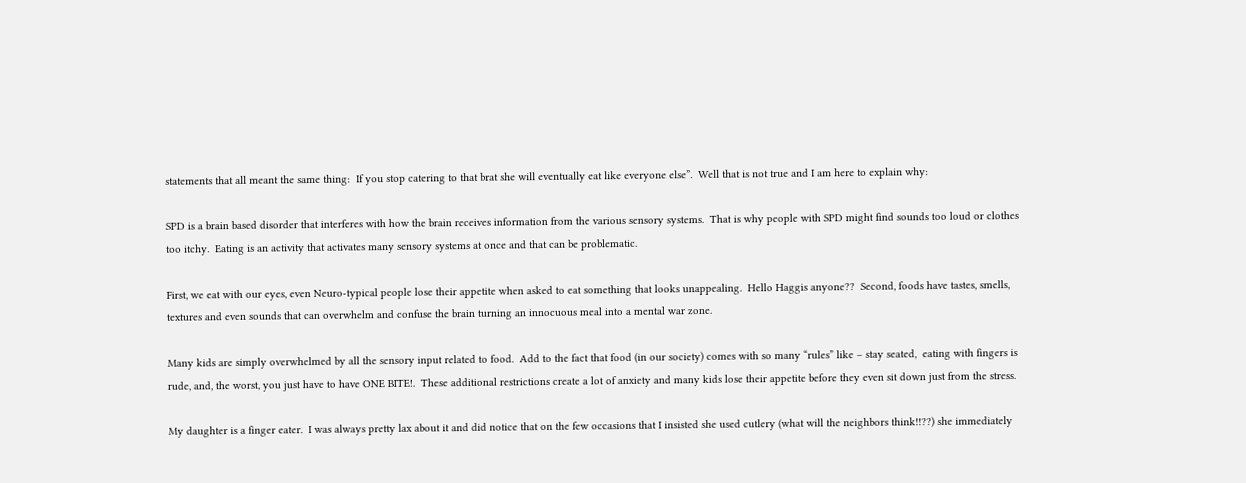statements that all meant the same thing:  If you stop catering to that brat she will eventually eat like everyone else”.  Well that is not true and I am here to explain why:

SPD is a brain based disorder that interferes with how the brain receives information from the various sensory systems.  That is why people with SPD might find sounds too loud or clothes too itchy.  Eating is an activity that activates many sensory systems at once and that can be problematic.

First, we eat with our eyes, even Neuro-typical people lose their appetite when asked to eat something that looks unappealing.  Hello Haggis anyone??  Second, foods have tastes, smells, textures and even sounds that can overwhelm and confuse the brain turning an innocuous meal into a mental war zone.

Many kids are simply overwhelmed by all the sensory input related to food.  Add to the fact that food (in our society) comes with so many “rules” like – stay seated,  eating with fingers is rude, and, the worst, you just have to have ONE BITE!.  These additional restrictions create a lot of anxiety and many kids lose their appetite before they even sit down just from the stress.

My daughter is a finger eater.  I was always pretty lax about it and did notice that on the few occasions that I insisted she used cutlery (what will the neighbors think!!??) she immediately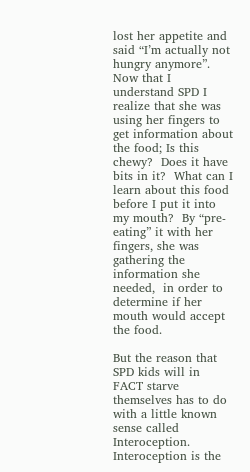lost her appetite and said “I’m actually not hungry anymore”.   Now that I understand SPD I realize that she was using her fingers to get information about the food; Is this chewy?  Does it have bits in it?  What can I learn about this food before I put it into my mouth?  By “pre-eating” it with her fingers, she was gathering the information she needed,  in order to determine if her mouth would accept the food.

But the reason that SPD kids will in FACT starve themselves has to do with a little known sense called Interoception.  Interoception is the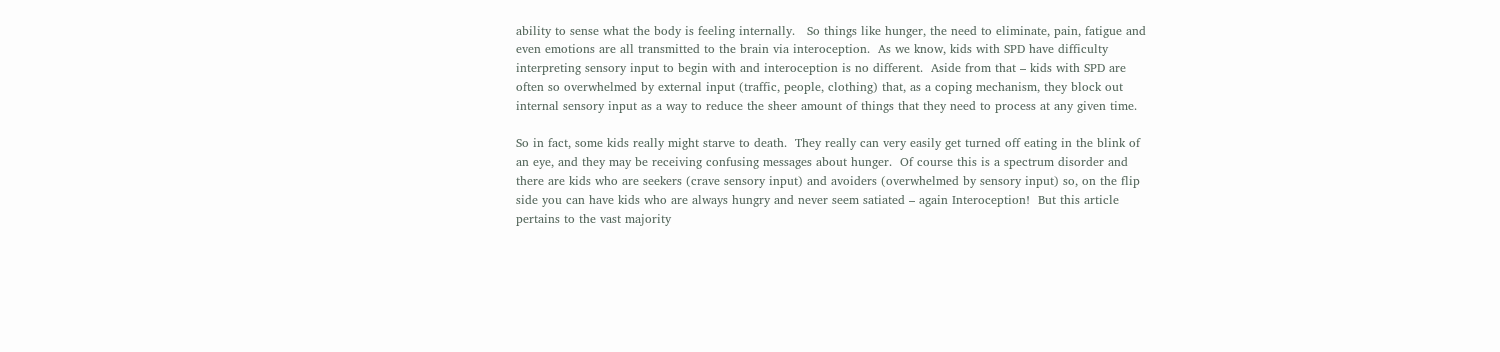ability to sense what the body is feeling internally.   So things like hunger, the need to eliminate, pain, fatigue and even emotions are all transmitted to the brain via interoception.  As we know, kids with SPD have difficulty interpreting sensory input to begin with and interoception is no different.  Aside from that – kids with SPD are often so overwhelmed by external input (traffic, people, clothing) that, as a coping mechanism, they block out internal sensory input as a way to reduce the sheer amount of things that they need to process at any given time.

So in fact, some kids really might starve to death.  They really can very easily get turned off eating in the blink of an eye, and they may be receiving confusing messages about hunger.  Of course this is a spectrum disorder and there are kids who are seekers (crave sensory input) and avoiders (overwhelmed by sensory input) so, on the flip side you can have kids who are always hungry and never seem satiated – again Interoception!  But this article pertains to the vast majority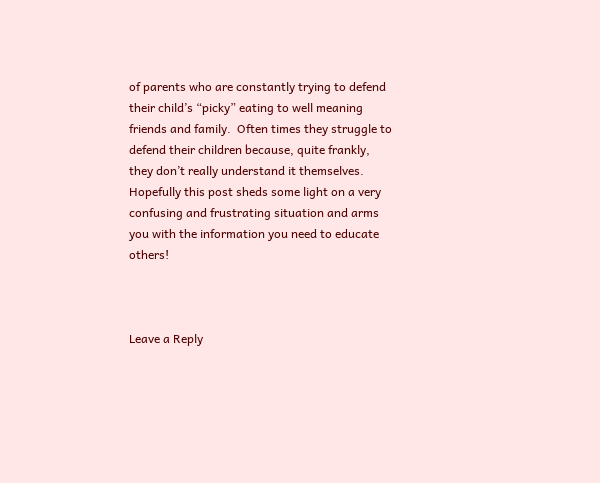of parents who are constantly trying to defend their child’s “picky” eating to well meaning friends and family.  Often times they struggle to defend their children because, quite frankly, they don’t really understand it themselves.  Hopefully this post sheds some light on a very confusing and frustrating situation and arms you with the information you need to educate others!



Leave a Reply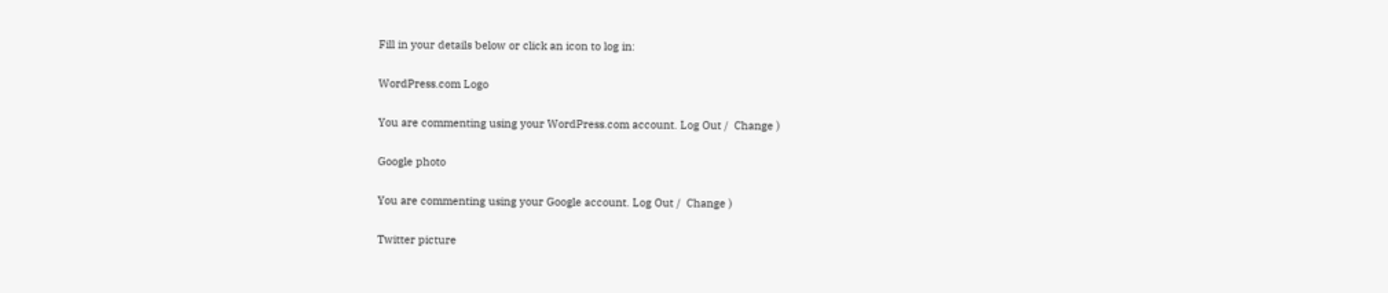Fill in your details below or click an icon to log in:

WordPress.com Logo

You are commenting using your WordPress.com account. Log Out /  Change )

Google photo

You are commenting using your Google account. Log Out /  Change )

Twitter picture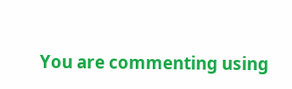You are commenting using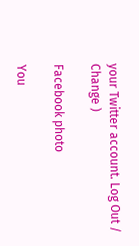your Twitter account. Log Out /  Change )

Facebook photo

You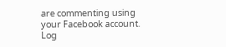are commenting using your Facebook account. Log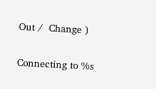Out /  Change )

Connecting to %s